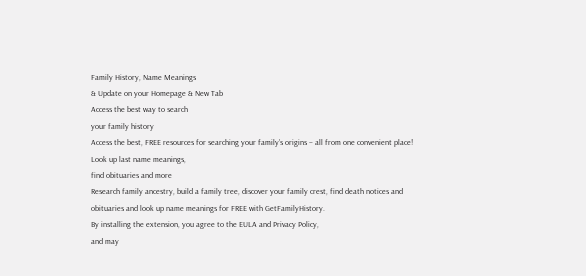Family History, Name Meanings
& Update on your Homepage & New Tab
Access the best way to search
your family history
Access the best, FREE resources for searching your family’s origins – all from one convenient place!
Look up last name meanings,
find obituaries and more
Research family ancestry, build a family tree, discover your family crest, find death notices and obituaries and look up name meanings for FREE with GetFamilyHistory.
By installing the extension, you agree to the EULA and Privacy Policy,
and may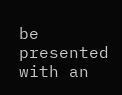be presented with an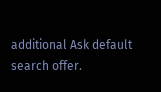additional Ask default search offer.